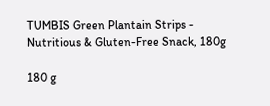TUMBIS Green Plantain Strips - Nutritious & Gluten-Free Snack, 180g

180 g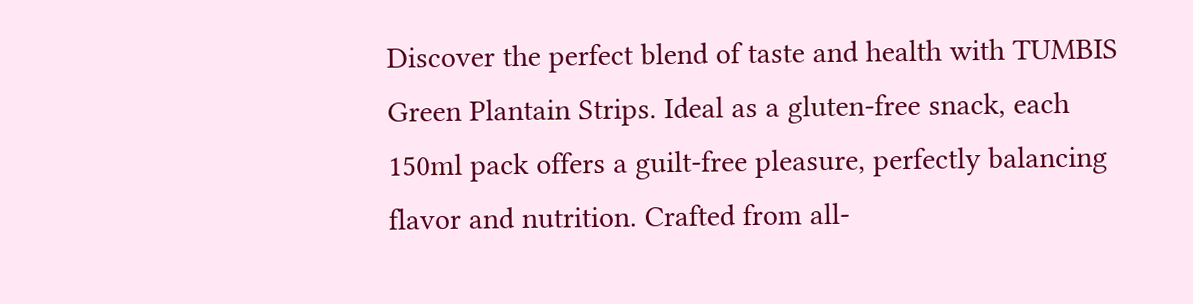Discover the perfect blend of taste and health with TUMBIS Green Plantain Strips. Ideal as a gluten-free snack, each 150ml pack offers a guilt-free pleasure, perfectly balancing flavor and nutrition. Crafted from all-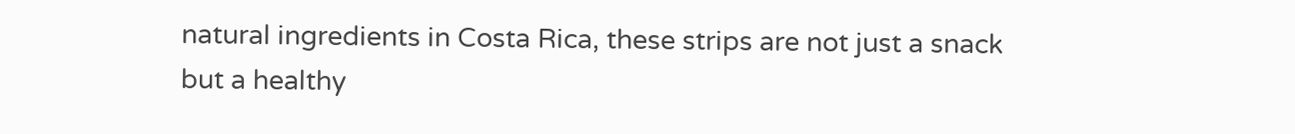natural ingredients in Costa Rica, these strips are not just a snack but a healthy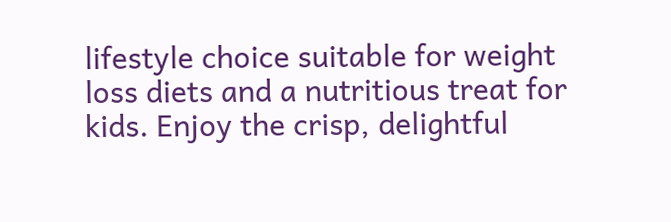lifestyle choice suitable for weight loss diets and a nutritious treat for kids. Enjoy the crisp, delightful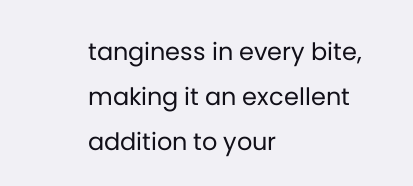tanginess in every bite, making it an excellent addition to your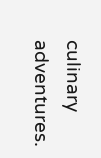culinary adventures.